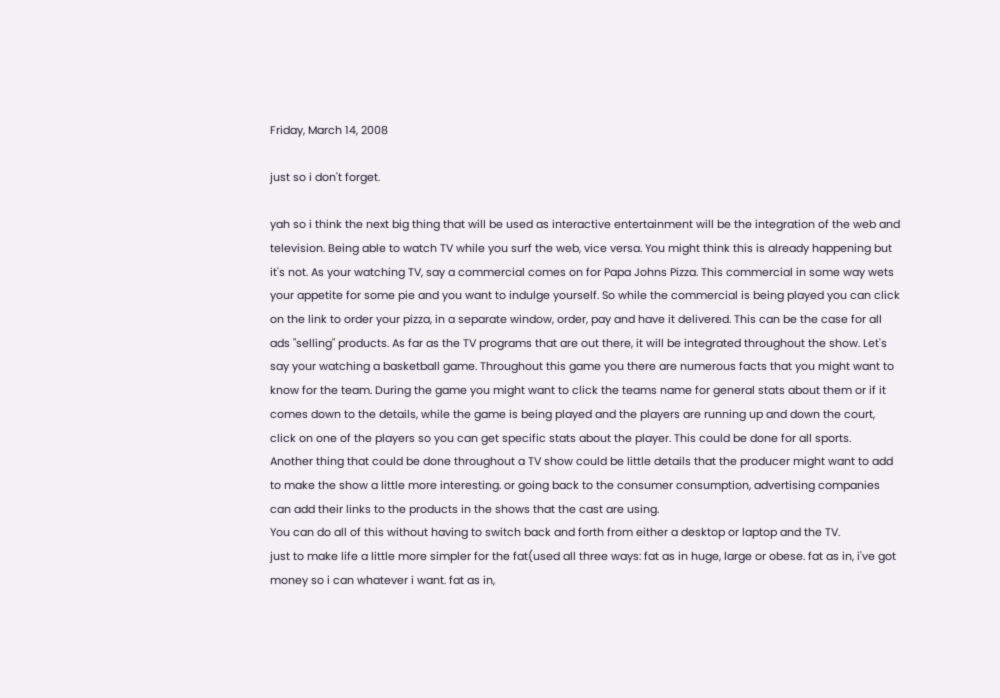Friday, March 14, 2008

just so i don't forget.

yah so i think the next big thing that will be used as interactive entertainment will be the integration of the web and television. Being able to watch TV while you surf the web, vice versa. You might think this is already happening but it's not. As your watching TV, say a commercial comes on for Papa Johns Pizza. This commercial in some way wets your appetite for some pie and you want to indulge yourself. So while the commercial is being played you can click on the link to order your pizza, in a separate window, order, pay and have it delivered. This can be the case for all ads "selling" products. As far as the TV programs that are out there, it will be integrated throughout the show. Let's say your watching a basketball game. Throughout this game you there are numerous facts that you might want to know for the team. During the game you might want to click the teams name for general stats about them or if it comes down to the details, while the game is being played and the players are running up and down the court, click on one of the players so you can get specific stats about the player. This could be done for all sports.
Another thing that could be done throughout a TV show could be little details that the producer might want to add to make the show a little more interesting. or going back to the consumer consumption, advertising companies can add their links to the products in the shows that the cast are using.
You can do all of this without having to switch back and forth from either a desktop or laptop and the TV.
just to make life a little more simpler for the fat(used all three ways: fat as in huge, large or obese. fat as in, i've got money so i can whatever i want. fat as in,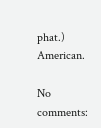phat.) American.

No comments: